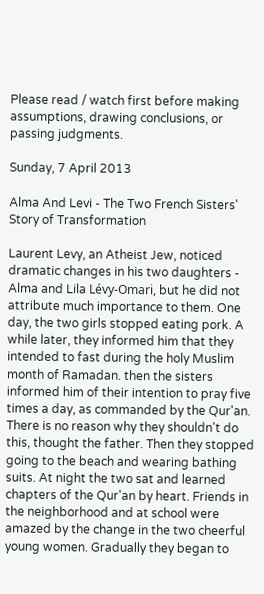Please read / watch first before making assumptions, drawing conclusions, or passing judgments.

Sunday, 7 April 2013

Alma And Levi - The Two French Sisters' Story of Transformation

Laurent Levy, an Atheist Jew, noticed dramatic changes in his two daughters - Alma and Lila Lévy-Omari, but he did not attribute much importance to them. One day, the two girls stopped eating pork. A while later, they informed him that they intended to fast during the holy Muslim month of Ramadan. then the sisters informed him of their intention to pray five times a day, as commanded by the Qur'an. There is no reason why they shouldn't do this, thought the father. Then they stopped going to the beach and wearing bathing suits. At night the two sat and learned chapters of the Qur'an by heart. Friends in the neighborhood and at school were amazed by the change in the two cheerful young women. Gradually they began to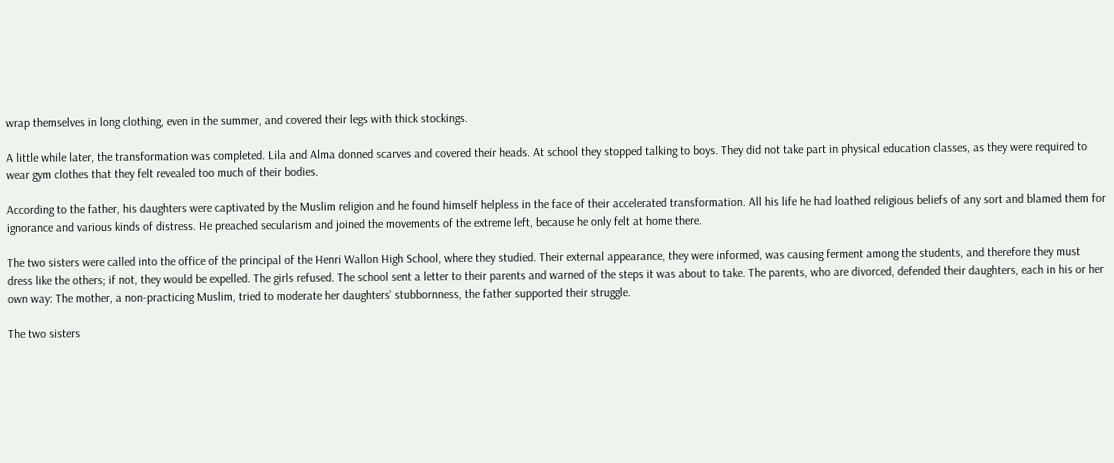wrap themselves in long clothing, even in the summer, and covered their legs with thick stockings.

A little while later, the transformation was completed. Lila and Alma donned scarves and covered their heads. At school they stopped talking to boys. They did not take part in physical education classes, as they were required to wear gym clothes that they felt revealed too much of their bodies.

According to the father, his daughters were captivated by the Muslim religion and he found himself helpless in the face of their accelerated transformation. All his life he had loathed religious beliefs of any sort and blamed them for ignorance and various kinds of distress. He preached secularism and joined the movements of the extreme left, because he only felt at home there.

The two sisters were called into the office of the principal of the Henri Wallon High School, where they studied. Their external appearance, they were informed, was causing ferment among the students, and therefore they must dress like the others; if not, they would be expelled. The girls refused. The school sent a letter to their parents and warned of the steps it was about to take. The parents, who are divorced, defended their daughters, each in his or her own way: The mother, a non-practicing Muslim, tried to moderate her daughters' stubbornness, the father supported their struggle.

The two sisters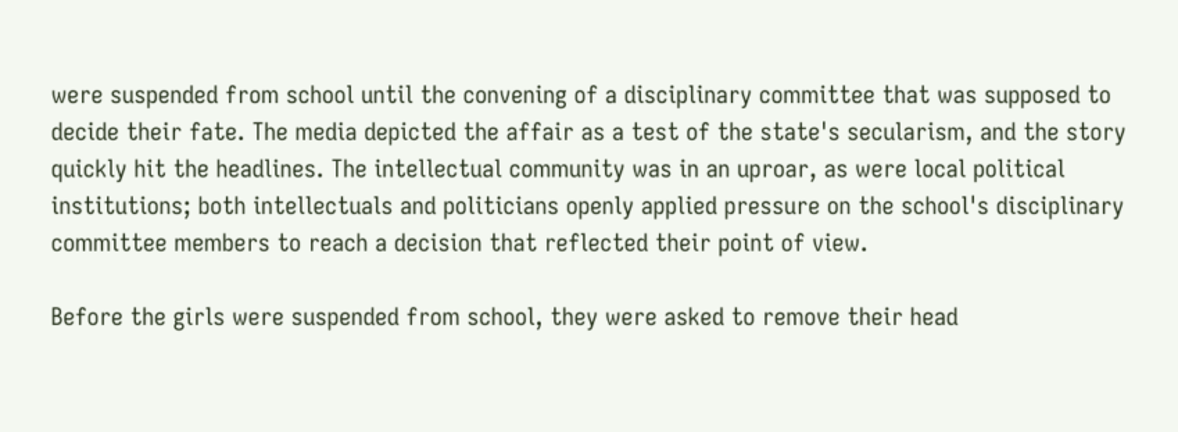were suspended from school until the convening of a disciplinary committee that was supposed to decide their fate. The media depicted the affair as a test of the state's secularism, and the story quickly hit the headlines. The intellectual community was in an uproar, as were local political institutions; both intellectuals and politicians openly applied pressure on the school's disciplinary committee members to reach a decision that reflected their point of view.

Before the girls were suspended from school, they were asked to remove their head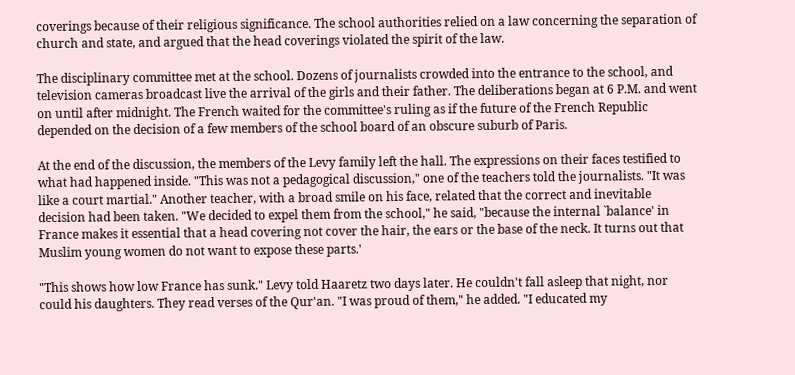coverings because of their religious significance. The school authorities relied on a law concerning the separation of church and state, and argued that the head coverings violated the spirit of the law.

The disciplinary committee met at the school. Dozens of journalists crowded into the entrance to the school, and television cameras broadcast live the arrival of the girls and their father. The deliberations began at 6 P.M. and went on until after midnight. The French waited for the committee's ruling as if the future of the French Republic depended on the decision of a few members of the school board of an obscure suburb of Paris.

At the end of the discussion, the members of the Levy family left the hall. The expressions on their faces testified to what had happened inside. "This was not a pedagogical discussion," one of the teachers told the journalists. "It was like a court martial." Another teacher, with a broad smile on his face, related that the correct and inevitable decision had been taken. "We decided to expel them from the school," he said, "because the internal `balance' in France makes it essential that a head covering not cover the hair, the ears or the base of the neck. It turns out that Muslim young women do not want to expose these parts.'

"This shows how low France has sunk." Levy told Haaretz two days later. He couldn't fall asleep that night, nor could his daughters. They read verses of the Qur'an. "I was proud of them," he added. "I educated my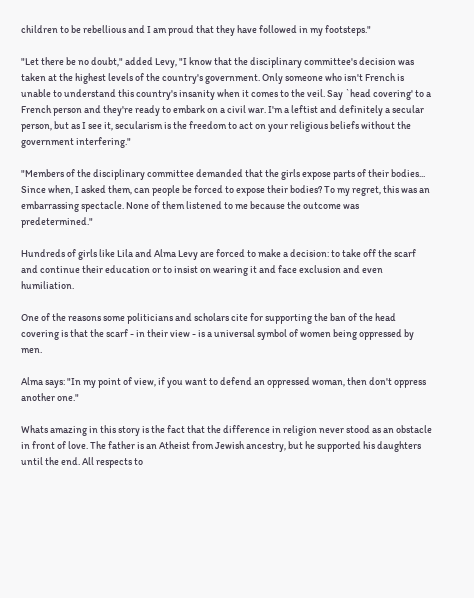children to be rebellious and I am proud that they have followed in my footsteps."

"Let there be no doubt," added Levy, "I know that the disciplinary committee's decision was taken at the highest levels of the country's government. Only someone who isn't French is unable to understand this country's insanity when it comes to the veil. Say `head covering' to a French person and they're ready to embark on a civil war. I'm a leftist and definitely a secular person, but as I see it, secularism is the freedom to act on your religious beliefs without the government interfering."

"Members of the disciplinary committee demanded that the girls expose parts of their bodies... Since when, I asked them, can people be forced to expose their bodies? To my regret, this was an embarrassing spectacle. None of them listened to me because the outcome was predetermined."

Hundreds of girls like Lila and Alma Levy are forced to make a decision: to take off the scarf and continue their education or to insist on wearing it and face exclusion and even humiliation.

One of the reasons some politicians and scholars cite for supporting the ban of the head covering is that the scarf - in their view - is a universal symbol of women being oppressed by men.

Alma says: "In my point of view, if you want to defend an oppressed woman, then don't oppress another one."

Whats amazing in this story is the fact that the difference in religion never stood as an obstacle in front of love. The father is an Atheist from Jewish ancestry, but he supported his daughters until the end. All respects to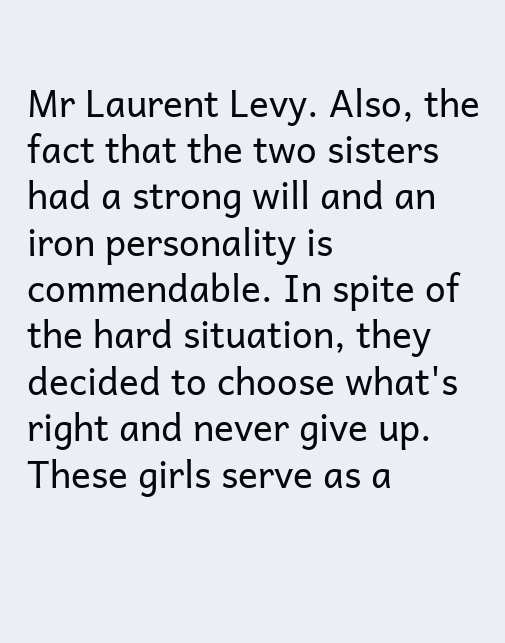Mr Laurent Levy. Also, the fact that the two sisters had a strong will and an iron personality is commendable. In spite of the hard situation, they decided to choose what's right and never give up. These girls serve as a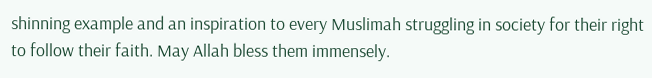shinning example and an inspiration to every Muslimah struggling in society for their right to follow their faith. May Allah bless them immensely.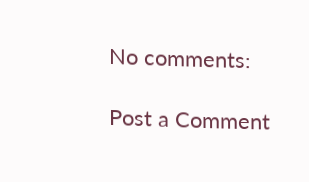No comments:

Post a Comment